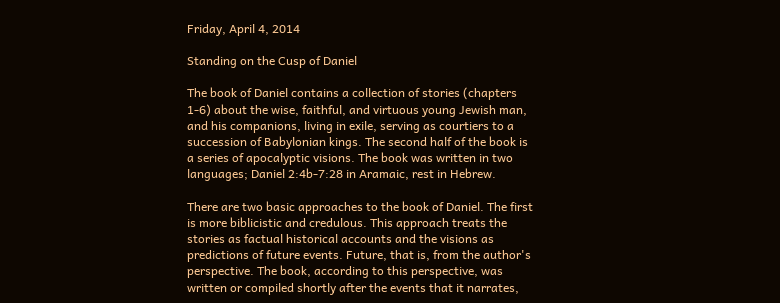Friday, April 4, 2014

Standing on the Cusp of Daniel

The book of Daniel contains a collection of stories (chapters 1-6) about the wise, faithful, and virtuous young Jewish man, and his companions, living in exile, serving as courtiers to a succession of Babylonian kings. The second half of the book is a series of apocalyptic visions. The book was written in two languages; Daniel 2:4b-7:28 in Aramaic, rest in Hebrew.

There are two basic approaches to the book of Daniel. The first is more biblicistic and credulous. This approach treats the stories as factual historical accounts and the visions as predictions of future events. Future, that is, from the author's perspective. The book, according to this perspective, was written or compiled shortly after the events that it narrates,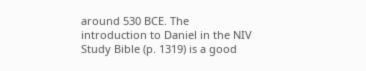around 530 BCE. The introduction to Daniel in the NIV Study Bible (p. 1319) is a good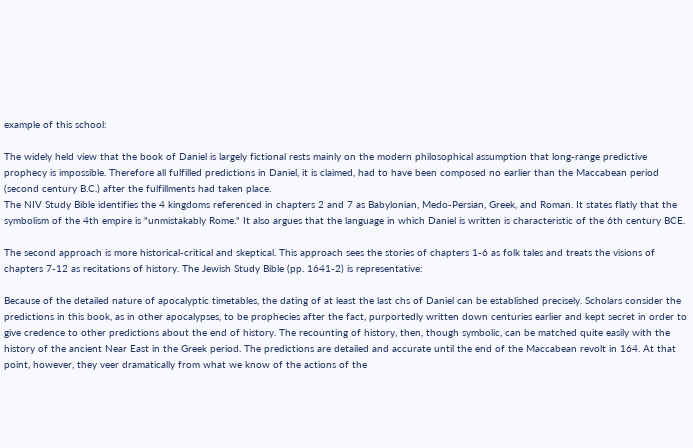example of this school:

The widely held view that the book of Daniel is largely fictional rests mainly on the modern philosophical assumption that long-range predictive prophecy is impossible. Therefore all fulfilled predictions in Daniel, it is claimed, had to have been composed no earlier than the Maccabean period (second century B.C.) after the fulfillments had taken place.
The NIV Study Bible identifies the 4 kingdoms referenced in chapters 2 and 7 as Babylonian, Medo-Persian, Greek, and Roman. It states flatly that the symbolism of the 4th empire is "unmistakably Rome." It also argues that the language in which Daniel is written is characteristic of the 6th century BCE.

The second approach is more historical-critical and skeptical. This approach sees the stories of chapters 1-6 as folk tales and treats the visions of chapters 7-12 as recitations of history. The Jewish Study Bible (pp. 1641-2) is representative:

Because of the detailed nature of apocalyptic timetables, the dating of at least the last chs of Daniel can be established precisely. Scholars consider the predictions in this book, as in other apocalypses, to be prophecies after the fact, purportedly written down centuries earlier and kept secret in order to give credence to other predictions about the end of history. The recounting of history, then, though symbolic, can be matched quite easily with the history of the ancient Near East in the Greek period. The predictions are detailed and accurate until the end of the Maccabean revolt in 164. At that point, however, they veer dramatically from what we know of the actions of the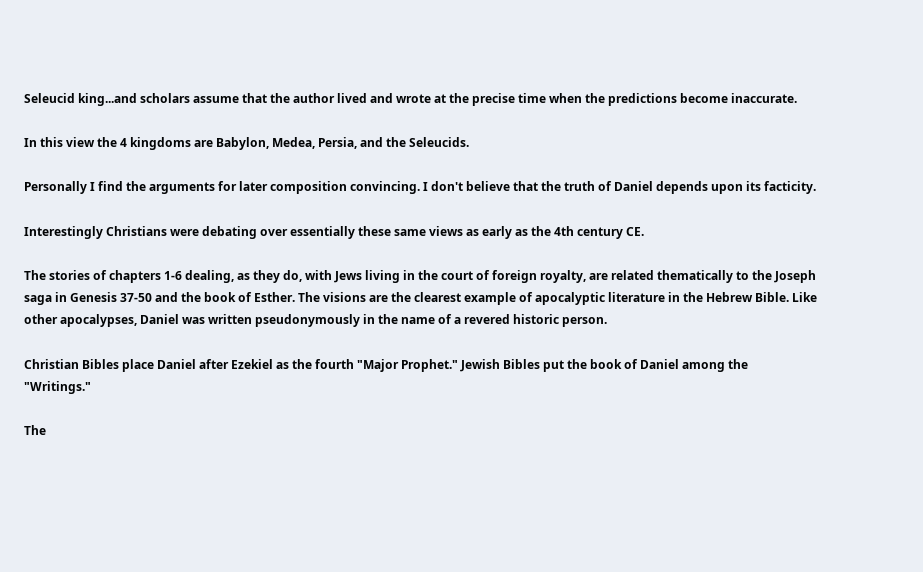Seleucid king...and scholars assume that the author lived and wrote at the precise time when the predictions become inaccurate.

In this view the 4 kingdoms are Babylon, Medea, Persia, and the Seleucids.

Personally I find the arguments for later composition convincing. I don't believe that the truth of Daniel depends upon its facticity.

Interestingly Christians were debating over essentially these same views as early as the 4th century CE.

The stories of chapters 1-6 dealing, as they do, with Jews living in the court of foreign royalty, are related thematically to the Joseph saga in Genesis 37-50 and the book of Esther. The visions are the clearest example of apocalyptic literature in the Hebrew Bible. Like other apocalypses, Daniel was written pseudonymously in the name of a revered historic person.

Christian Bibles place Daniel after Ezekiel as the fourth "Major Prophet." Jewish Bibles put the book of Daniel among the "Writings."

The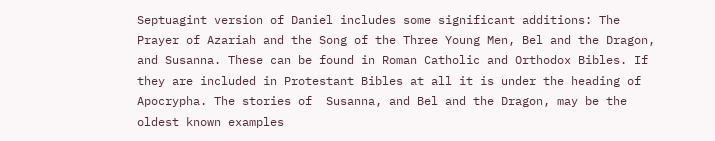Septuagint version of Daniel includes some significant additions: The Prayer of Azariah and the Song of the Three Young Men, Bel and the Dragon, and Susanna. These can be found in Roman Catholic and Orthodox Bibles. If they are included in Protestant Bibles at all it is under the heading of Apocrypha. The stories of  Susanna, and Bel and the Dragon, may be the oldest known examples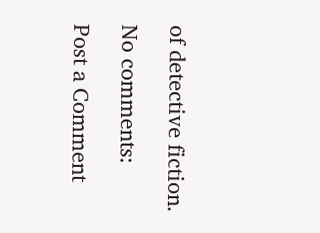of detective fiction.

No comments:

Post a Comment